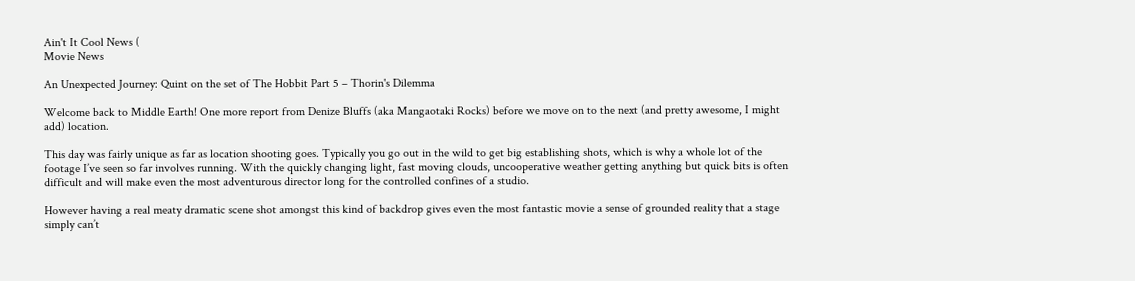Ain't It Cool News (
Movie News

An Unexpected Journey: Quint on the set of The Hobbit Part 5 – Thorin's Dilemma

Welcome back to Middle Earth! One more report from Denize Bluffs (aka Mangaotaki Rocks) before we move on to the next (and pretty awesome, I might add) location.

This day was fairly unique as far as location shooting goes. Typically you go out in the wild to get big establishing shots, which is why a whole lot of the footage I’ve seen so far involves running. With the quickly changing light, fast moving clouds, uncooperative weather getting anything but quick bits is often difficult and will make even the most adventurous director long for the controlled confines of a studio.

However having a real meaty dramatic scene shot amongst this kind of backdrop gives even the most fantastic movie a sense of grounded reality that a stage simply can’t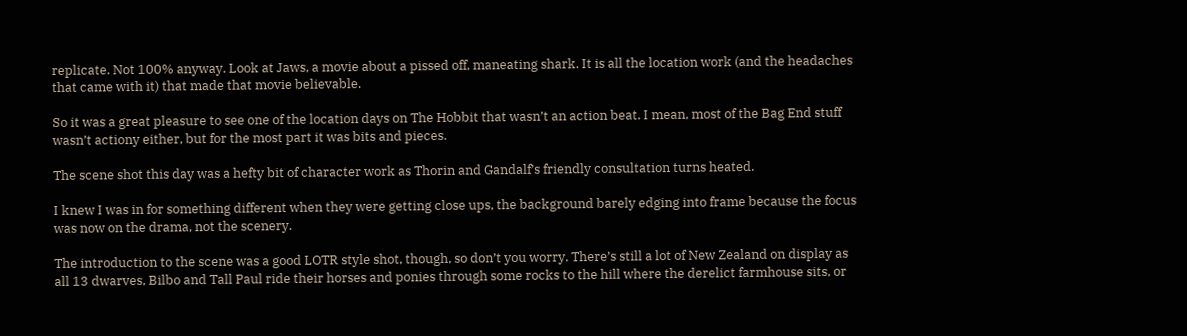replicate. Not 100% anyway. Look at Jaws, a movie about a pissed off, maneating shark. It is all the location work (and the headaches that came with it) that made that movie believable.

So it was a great pleasure to see one of the location days on The Hobbit that wasn’t an action beat. I mean, most of the Bag End stuff wasn’t actiony either, but for the most part it was bits and pieces.

The scene shot this day was a hefty bit of character work as Thorin and Gandalf’s friendly consultation turns heated.

I knew I was in for something different when they were getting close ups, the background barely edging into frame because the focus was now on the drama, not the scenery.

The introduction to the scene was a good LOTR style shot, though, so don’t you worry. There’s still a lot of New Zealand on display as all 13 dwarves, Bilbo and Tall Paul ride their horses and ponies through some rocks to the hill where the derelict farmhouse sits, or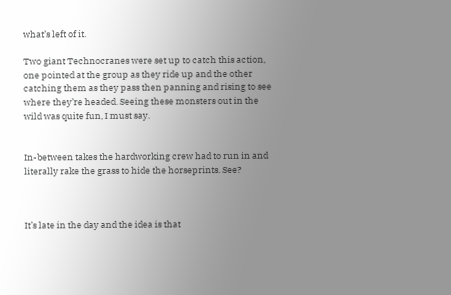what’s left of it.

Two giant Technocranes were set up to catch this action, one pointed at the group as they ride up and the other catching them as they pass then panning and rising to see where they’re headed. Seeing these monsters out in the wild was quite fun, I must say.


In-between takes the hardworking crew had to run in and literally rake the grass to hide the horseprints. See?



It’s late in the day and the idea is that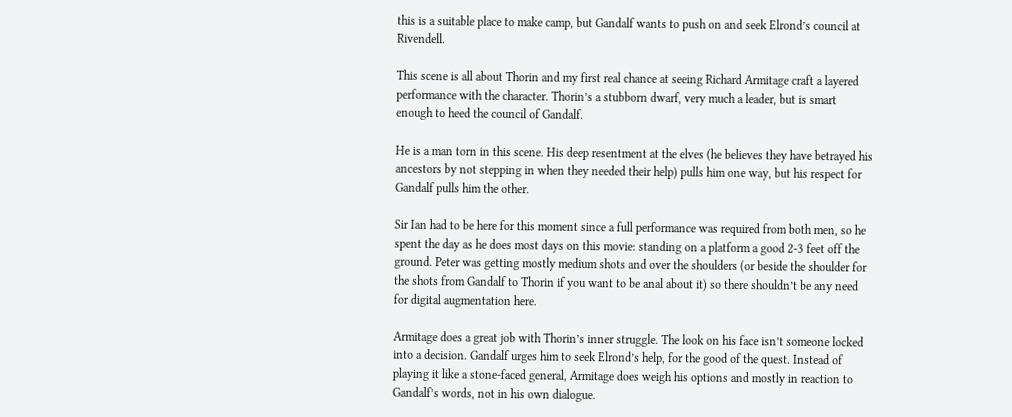this is a suitable place to make camp, but Gandalf wants to push on and seek Elrond’s council at Rivendell.

This scene is all about Thorin and my first real chance at seeing Richard Armitage craft a layered performance with the character. Thorin’s a stubborn dwarf, very much a leader, but is smart enough to heed the council of Gandalf.

He is a man torn in this scene. His deep resentment at the elves (he believes they have betrayed his ancestors by not stepping in when they needed their help) pulls him one way, but his respect for Gandalf pulls him the other.

Sir Ian had to be here for this moment since a full performance was required from both men, so he spent the day as he does most days on this movie: standing on a platform a good 2-3 feet off the ground. Peter was getting mostly medium shots and over the shoulders (or beside the shoulder for the shots from Gandalf to Thorin if you want to be anal about it) so there shouldn’t be any need for digital augmentation here.

Armitage does a great job with Thorin’s inner struggle. The look on his face isn’t someone locked into a decision. Gandalf urges him to seek Elrond’s help, for the good of the quest. Instead of playing it like a stone-faced general, Armitage does weigh his options and mostly in reaction to Gandalf’s words, not in his own dialogue.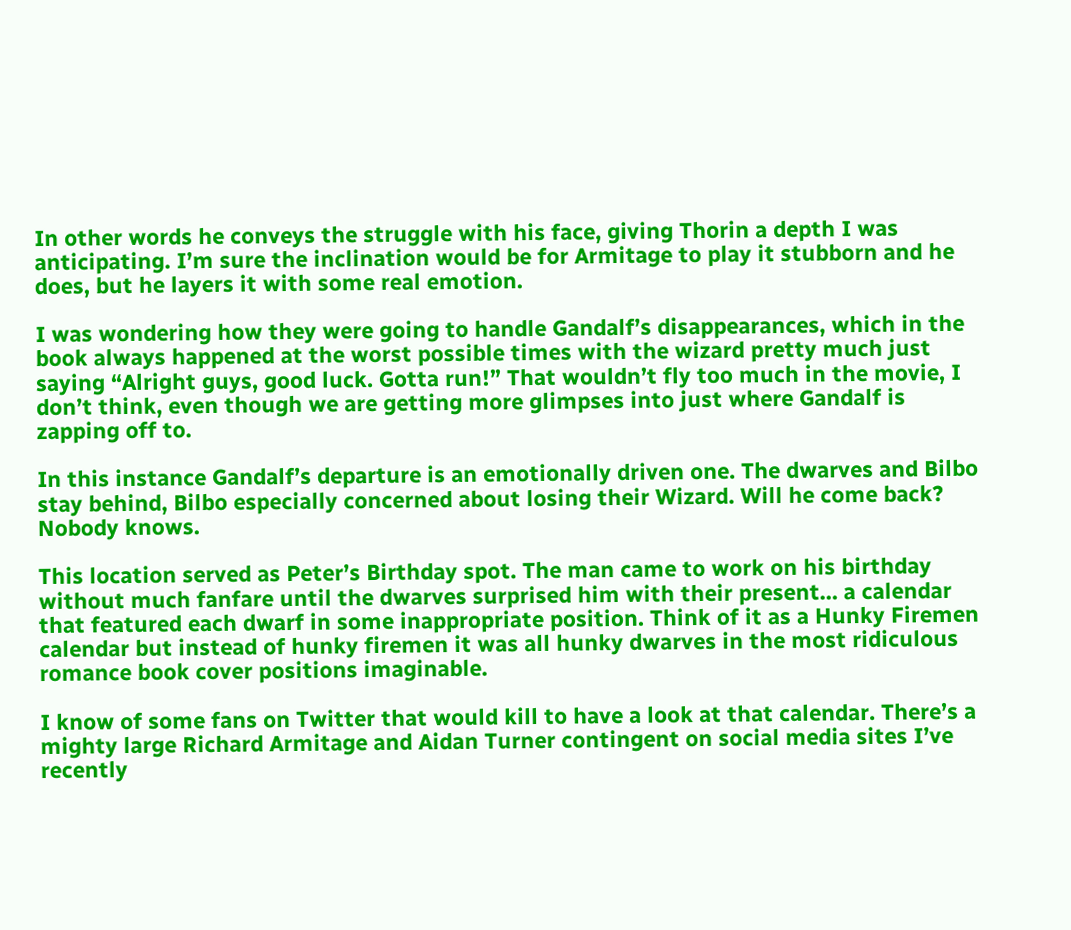In other words he conveys the struggle with his face, giving Thorin a depth I was anticipating. I’m sure the inclination would be for Armitage to play it stubborn and he does, but he layers it with some real emotion.

I was wondering how they were going to handle Gandalf’s disappearances, which in the book always happened at the worst possible times with the wizard pretty much just saying “Alright guys, good luck. Gotta run!” That wouldn’t fly too much in the movie, I don’t think, even though we are getting more glimpses into just where Gandalf is zapping off to.

In this instance Gandalf’s departure is an emotionally driven one. The dwarves and Bilbo stay behind, Bilbo especially concerned about losing their Wizard. Will he come back? Nobody knows.

This location served as Peter’s Birthday spot. The man came to work on his birthday without much fanfare until the dwarves surprised him with their present… a calendar that featured each dwarf in some inappropriate position. Think of it as a Hunky Firemen calendar but instead of hunky firemen it was all hunky dwarves in the most ridiculous romance book cover positions imaginable.

I know of some fans on Twitter that would kill to have a look at that calendar. There’s a mighty large Richard Armitage and Aidan Turner contingent on social media sites I’ve recently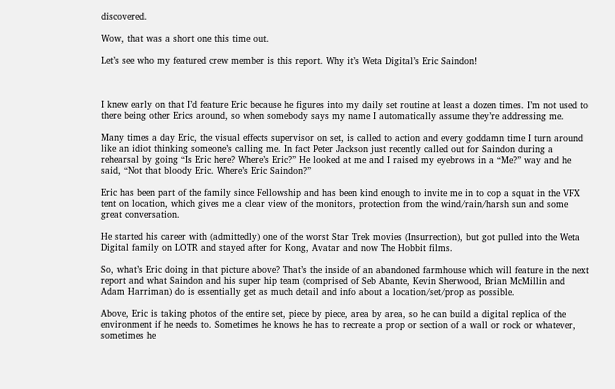discovered.

Wow, that was a short one this time out.

Let’s see who my featured crew member is this report. Why it’s Weta Digital’s Eric Saindon!



I knew early on that I’d feature Eric because he figures into my daily set routine at least a dozen times. I’m not used to there being other Erics around, so when somebody says my name I automatically assume they’re addressing me.

Many times a day Eric, the visual effects supervisor on set, is called to action and every goddamn time I turn around like an idiot thinking someone’s calling me. In fact Peter Jackson just recently called out for Saindon during a rehearsal by going “Is Eric here? Where’s Eric?” He looked at me and I raised my eyebrows in a “Me?” way and he said, “Not that bloody Eric. Where’s Eric Saindon?”

Eric has been part of the family since Fellowship and has been kind enough to invite me in to cop a squat in the VFX tent on location, which gives me a clear view of the monitors, protection from the wind/rain/harsh sun and some great conversation.

He started his career with (admittedly) one of the worst Star Trek movies (Insurrection), but got pulled into the Weta Digital family on LOTR and stayed after for Kong, Avatar and now The Hobbit films.

So, what’s Eric doing in that picture above? That’s the inside of an abandoned farmhouse which will feature in the next report and what Saindon and his super hip team (comprised of Seb Abante, Kevin Sherwood, Brian McMillin and Adam Harriman) do is essentially get as much detail and info about a location/set/prop as possible.

Above, Eric is taking photos of the entire set, piece by piece, area by area, so he can build a digital replica of the environment if he needs to. Sometimes he knows he has to recreate a prop or section of a wall or rock or whatever, sometimes he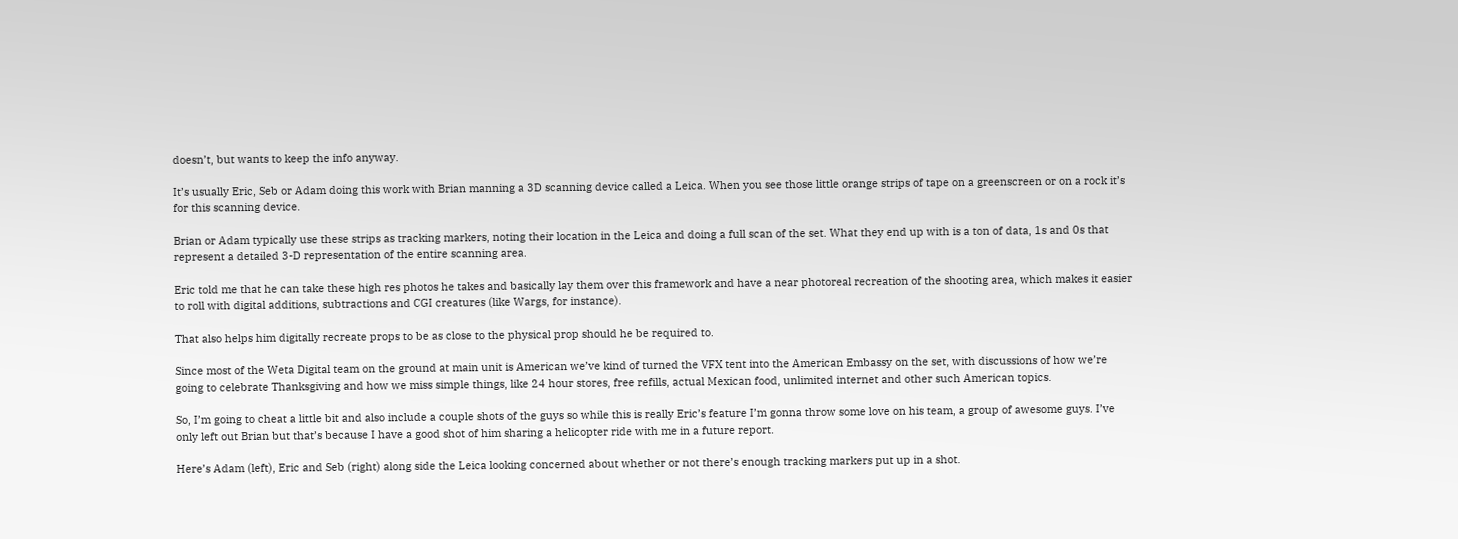doesn’t, but wants to keep the info anyway.

It’s usually Eric, Seb or Adam doing this work with Brian manning a 3D scanning device called a Leica. When you see those little orange strips of tape on a greenscreen or on a rock it’s for this scanning device.

Brian or Adam typically use these strips as tracking markers, noting their location in the Leica and doing a full scan of the set. What they end up with is a ton of data, 1s and 0s that represent a detailed 3-D representation of the entire scanning area.

Eric told me that he can take these high res photos he takes and basically lay them over this framework and have a near photoreal recreation of the shooting area, which makes it easier to roll with digital additions, subtractions and CGI creatures (like Wargs, for instance).

That also helps him digitally recreate props to be as close to the physical prop should he be required to.

Since most of the Weta Digital team on the ground at main unit is American we’ve kind of turned the VFX tent into the American Embassy on the set, with discussions of how we’re going to celebrate Thanksgiving and how we miss simple things, like 24 hour stores, free refills, actual Mexican food, unlimited internet and other such American topics.

So, I’m going to cheat a little bit and also include a couple shots of the guys so while this is really Eric’s feature I’m gonna throw some love on his team, a group of awesome guys. I’ve only left out Brian but that’s because I have a good shot of him sharing a helicopter ride with me in a future report.

Here’s Adam (left), Eric and Seb (right) along side the Leica looking concerned about whether or not there’s enough tracking markers put up in a shot.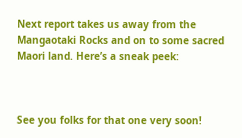Next report takes us away from the Mangaotaki Rocks and on to some sacred Maori land. Here’s a sneak peek:



See you folks for that one very soon!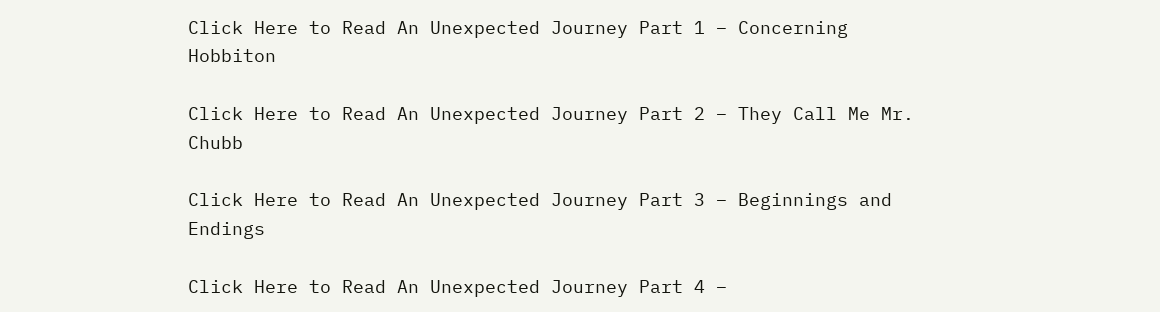Click Here to Read An Unexpected Journey Part 1 – Concerning Hobbiton

Click Here to Read An Unexpected Journey Part 2 – They Call Me Mr. Chubb

Click Here to Read An Unexpected Journey Part 3 – Beginnings and Endings

Click Here to Read An Unexpected Journey Part 4 –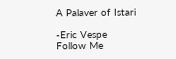A Palaver of Istari

-Eric Vespe
Follow Me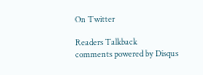On Twitter

Readers Talkback
comments powered by Disqus